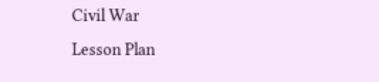Civil War
Lesson Plan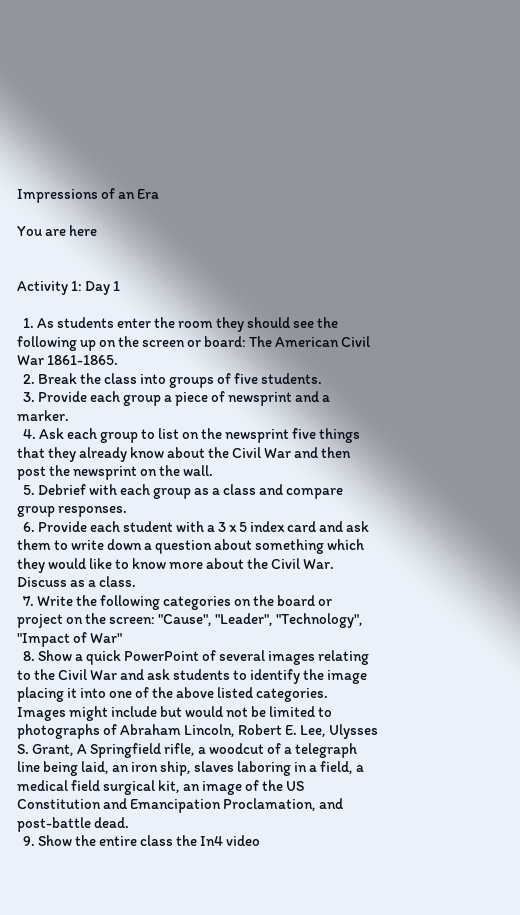Impressions of an Era

You are here


Activity 1: Day 1

  1. As students enter the room they should see the following up on the screen or board: The American Civil War 1861-1865.
  2. Break the class into groups of five students.
  3. Provide each group a piece of newsprint and a marker.
  4. Ask each group to list on the newsprint five things that they already know about the Civil War and then post the newsprint on the wall.
  5. Debrief with each group as a class and compare group responses.
  6. Provide each student with a 3 x 5 index card and ask them to write down a question about something which they would like to know more about the Civil War.  Discuss as a class.
  7. Write the following categories on the board or project on the screen: "Cause", "Leader", "Technology", "Impact of War"
  8. Show a quick PowerPoint of several images relating to the Civil War and ask students to identify the image placing it into one of the above listed categories.  Images might include but would not be limited to photographs of Abraham Lincoln, Robert E. Lee, Ulysses S. Grant, A Springfield rifle, a woodcut of a telegraph line being laid, an iron ship, slaves laboring in a field, a medical field surgical kit, an image of the US Constitution and Emancipation Proclamation, and post-battle dead.
  9. Show the entire class the In4 video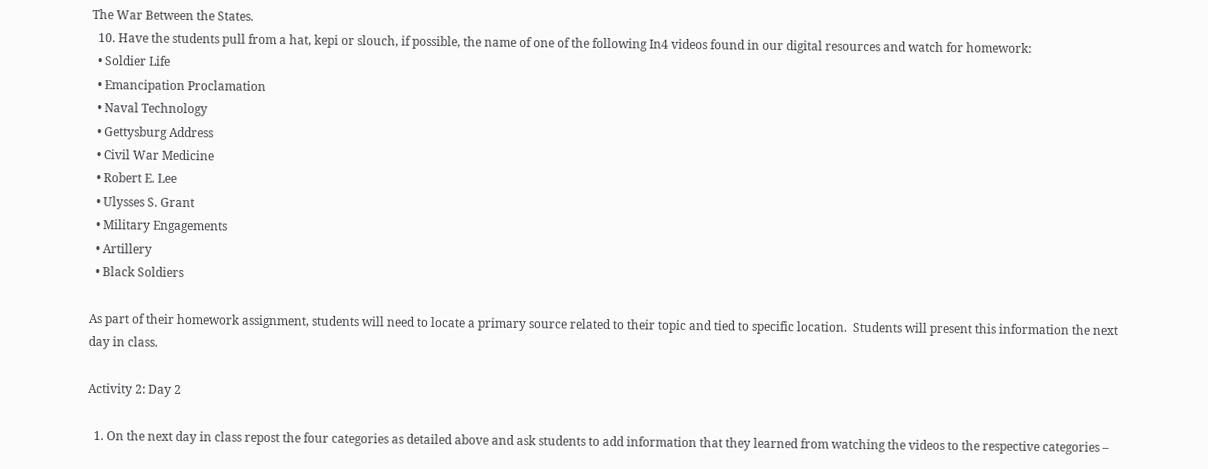The War Between the States.
  10. Have the students pull from a hat, kepi or slouch, if possible, the name of one of the following In4 videos found in our digital resources and watch for homework:
  • Soldier Life
  • Emancipation Proclamation
  • Naval Technology
  • Gettysburg Address
  • Civil War Medicine
  • Robert E. Lee
  • Ulysses S. Grant
  • Military Engagements
  • Artillery
  • Black Soldiers

As part of their homework assignment, students will need to locate a primary source related to their topic and tied to specific location.  Students will present this information the next day in class.

Activity 2: Day 2

  1. On the next day in class repost the four categories as detailed above and ask students to add information that they learned from watching the videos to the respective categories –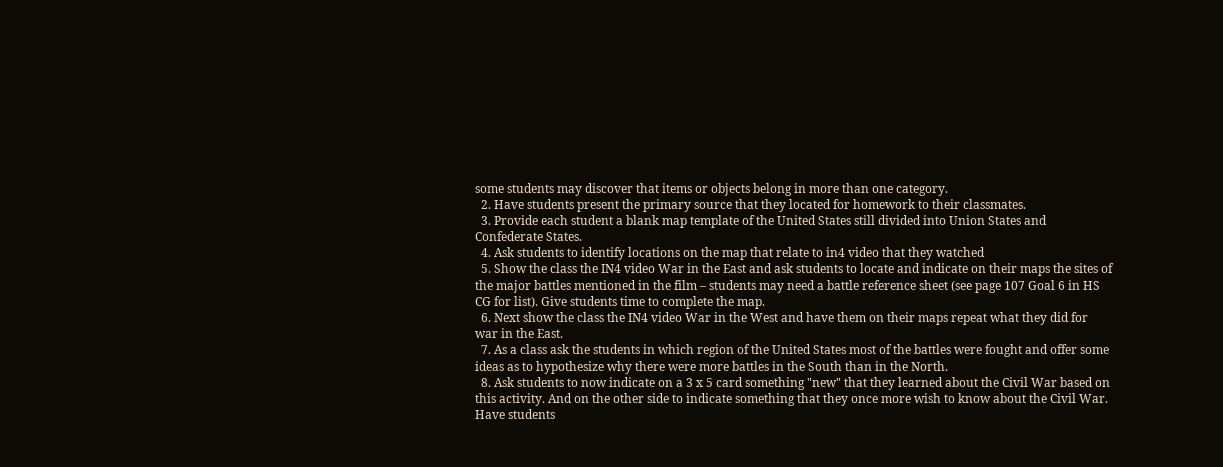some students may discover that items or objects belong in more than one category.
  2. Have students present the primary source that they located for homework to their classmates.
  3. Provide each student a blank map template of the United States still divided into Union States and Confederate States.
  4. Ask students to identify locations on the map that relate to in4 video that they watched
  5. Show the class the IN4 video War in the East and ask students to locate and indicate on their maps the sites of the major battles mentioned in the film – students may need a battle reference sheet (see page 107 Goal 6 in HS CG for list). Give students time to complete the map.
  6. Next show the class the IN4 video War in the West and have them on their maps repeat what they did for war in the East.
  7. As a class ask the students in which region of the United States most of the battles were fought and offer some ideas as to hypothesize why there were more battles in the South than in the North.
  8. Ask students to now indicate on a 3 x 5 card something "new" that they learned about the Civil War based on this activity. And on the other side to indicate something that they once more wish to know about the Civil War. Have students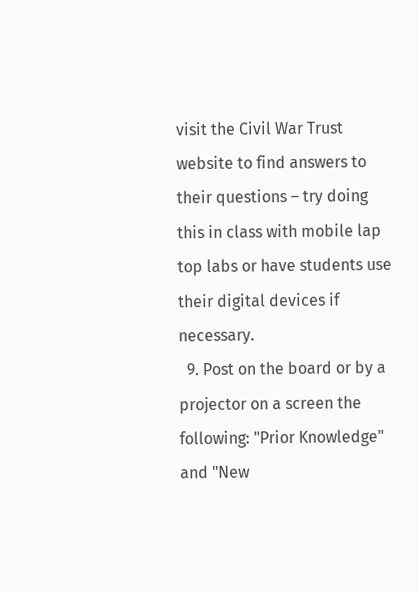visit the Civil War Trust website to find answers to their questions – try doing this in class with mobile lap top labs or have students use their digital devices if necessary.
  9. Post on the board or by a projector on a screen the following: "Prior Knowledge" and "New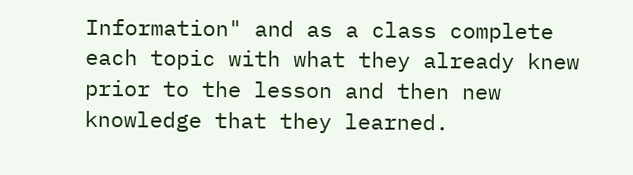Information" and as a class complete each topic with what they already knew prior to the lesson and then new knowledge that they learned.